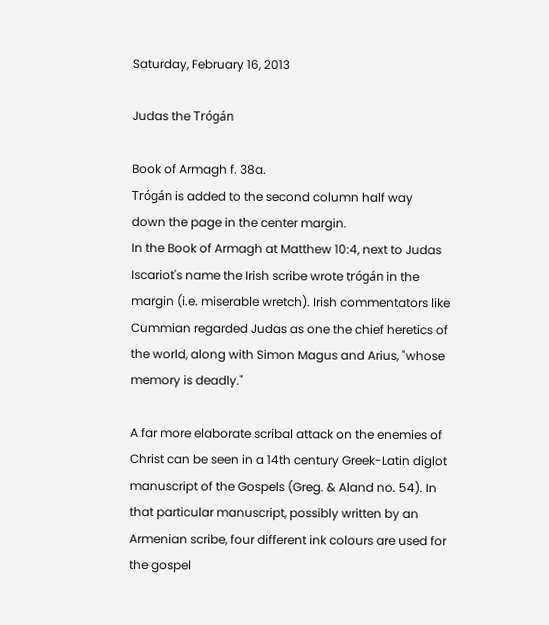Saturday, February 16, 2013

Judas the Trógán

Book of Armagh f. 38a.
Trógán is added to the second column half way
down the page in the center margin.
In the Book of Armagh at Matthew 10:4, next to Judas Iscariot's name the Irish scribe wrote trógán in the margin (i.e. miserable wretch). Irish commentators like Cummian regarded Judas as one the chief heretics of the world, along with Simon Magus and Arius, "whose memory is deadly."

A far more elaborate scribal attack on the enemies of Christ can be seen in a 14th century Greek-Latin diglot manuscript of the Gospels (Greg. & Aland no. 54). In that particular manuscript, possibly written by an Armenian scribe, four different ink colours are used for the gospel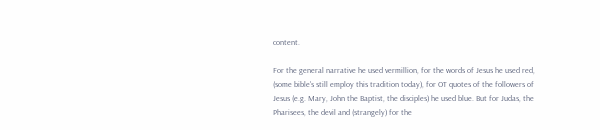content.

For the general narrative he used vermillion, for the words of Jesus he used red, (some bible's still employ this tradition today), for OT quotes of the followers of Jesus (e.g. Mary, John the Baptist, the disciples) he used blue. But for Judas, the Pharisees, the devil and (strangely) for the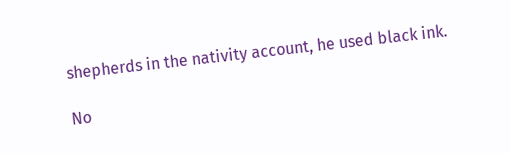shepherds in the nativity account, he used black ink.

No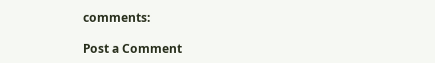comments:

Post a Comment